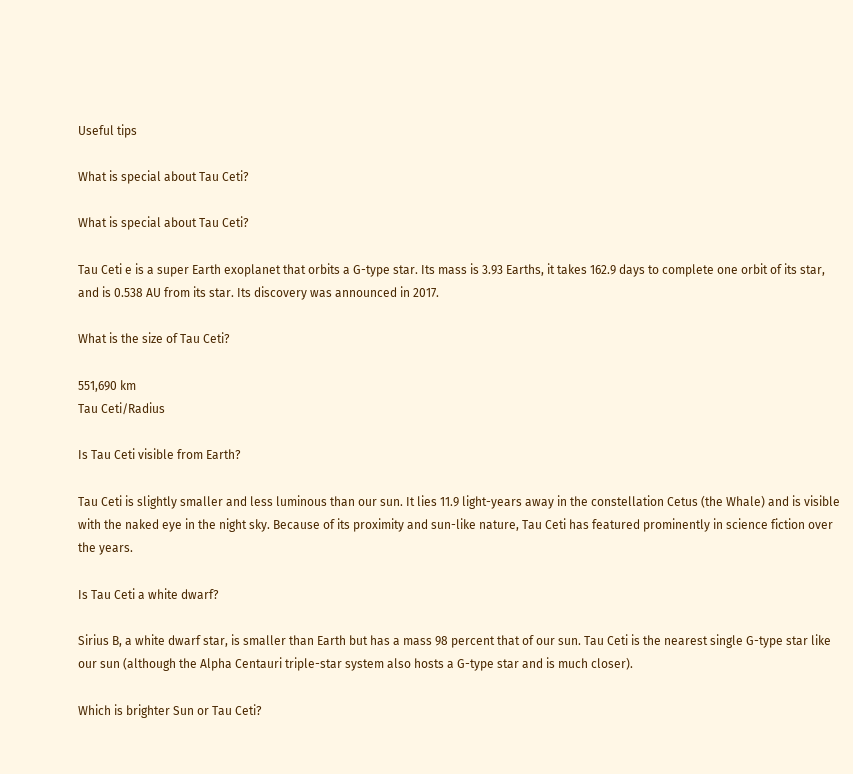Useful tips

What is special about Tau Ceti?

What is special about Tau Ceti?

Tau Ceti e is a super Earth exoplanet that orbits a G-type star. Its mass is 3.93 Earths, it takes 162.9 days to complete one orbit of its star, and is 0.538 AU from its star. Its discovery was announced in 2017.

What is the size of Tau Ceti?

551,690 km
Tau Ceti/Radius

Is Tau Ceti visible from Earth?

Tau Ceti is slightly smaller and less luminous than our sun. It lies 11.9 light-years away in the constellation Cetus (the Whale) and is visible with the naked eye in the night sky. Because of its proximity and sun-like nature, Tau Ceti has featured prominently in science fiction over the years.

Is Tau Ceti a white dwarf?

Sirius B, a white dwarf star, is smaller than Earth but has a mass 98 percent that of our sun. Tau Ceti is the nearest single G-type star like our sun (although the Alpha Centauri triple-star system also hosts a G-type star and is much closer).

Which is brighter Sun or Tau Ceti?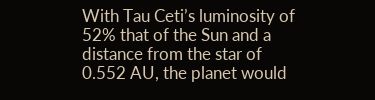With Tau Ceti’s luminosity of 52% that of the Sun and a distance from the star of 0.552 AU, the planet would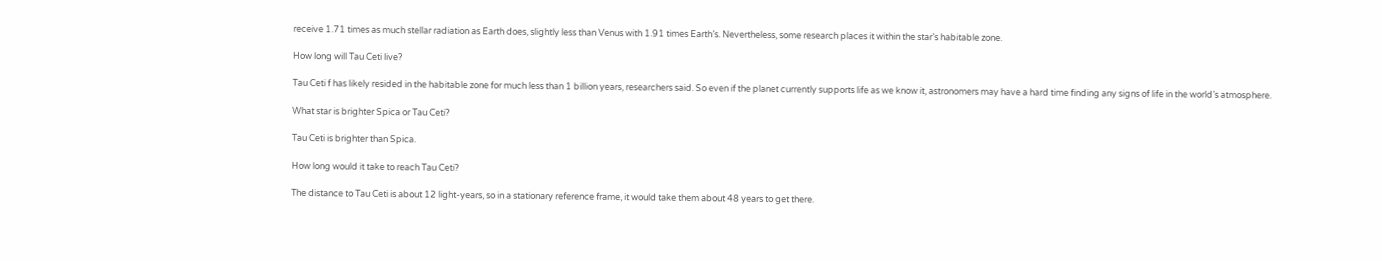receive 1.71 times as much stellar radiation as Earth does, slightly less than Venus with 1.91 times Earth’s. Nevertheless, some research places it within the star’s habitable zone.

How long will Tau Ceti live?

Tau Ceti f has likely resided in the habitable zone for much less than 1 billion years, researchers said. So even if the planet currently supports life as we know it, astronomers may have a hard time finding any signs of life in the world’s atmosphere.

What star is brighter Spica or Tau Ceti?

Tau Ceti is brighter than Spica.

How long would it take to reach Tau Ceti?

The distance to Tau Ceti is about 12 light-years, so in a stationary reference frame, it would take them about 48 years to get there.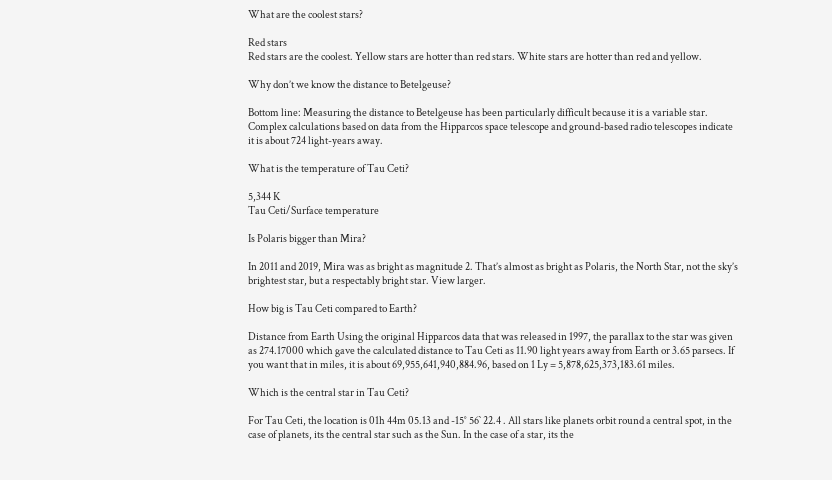What are the coolest stars?

Red stars
Red stars are the coolest. Yellow stars are hotter than red stars. White stars are hotter than red and yellow.

Why don’t we know the distance to Betelgeuse?

Bottom line: Measuring the distance to Betelgeuse has been particularly difficult because it is a variable star. Complex calculations based on data from the Hipparcos space telescope and ground-based radio telescopes indicate it is about 724 light-years away.

What is the temperature of Tau Ceti?

5,344 K
Tau Ceti/Surface temperature

Is Polaris bigger than Mira?

In 2011 and 2019, Mira was as bright as magnitude 2. That’s almost as bright as Polaris, the North Star, not the sky’s brightest star, but a respectably bright star. View larger.

How big is Tau Ceti compared to Earth?

Distance from Earth Using the original Hipparcos data that was released in 1997, the parallax to the star was given as 274.17000 which gave the calculated distance to Tau Ceti as 11.90 light years away from Earth or 3.65 parsecs. If you want that in miles, it is about 69,955,641,940,884.96, based on 1 Ly = 5,878,625,373,183.61 miles.

Which is the central star in Tau Ceti?

For Tau Ceti, the location is 01h 44m 05.13 and -15° 56` 22.4 . All stars like planets orbit round a central spot, in the case of planets, its the central star such as the Sun. In the case of a star, its the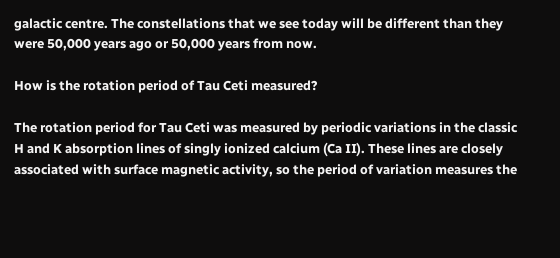galactic centre. The constellations that we see today will be different than they were 50,000 years ago or 50,000 years from now.

How is the rotation period of Tau Ceti measured?

The rotation period for Tau Ceti was measured by periodic variations in the classic H and K absorption lines of singly ionized calcium (Ca II). These lines are closely associated with surface magnetic activity, so the period of variation measures the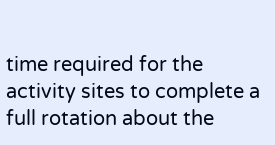time required for the activity sites to complete a full rotation about the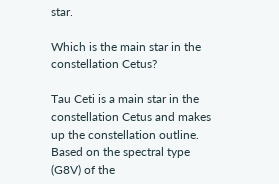star.

Which is the main star in the constellation Cetus?

Tau Ceti is a main star in the constellation Cetus and makes up the constellation outline. Based on the spectral type (G8V) of the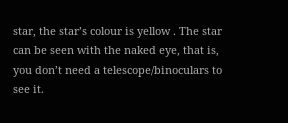star, the star’s colour is yellow . The star can be seen with the naked eye, that is, you don’t need a telescope/binoculars to see it.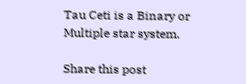Tau Ceti is a Binary or Multiple star system.

Share this post